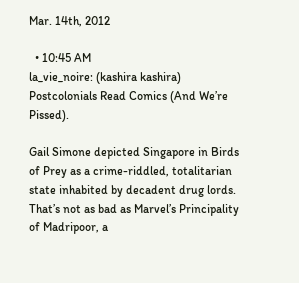Mar. 14th, 2012

  • 10:45 AM
la_vie_noire: (kashira kashira)
Postcolonials Read Comics (And We’re Pissed).

Gail Simone depicted Singapore in Birds of Prey as a crime-riddled, totalitarian state inhabited by decadent drug lords. That’s not as bad as Marvel’s Principality of Madripoor, a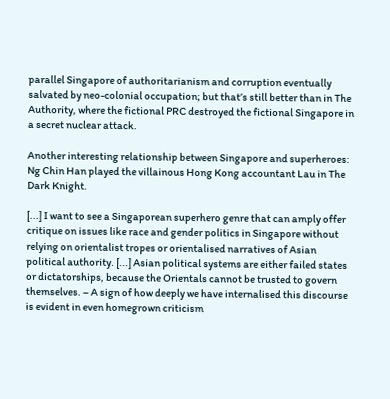parallel Singapore of authoritarianism and corruption eventually salvated by neo-colonial occupation; but that’s still better than in The Authority, where the fictional PRC destroyed the fictional Singapore in a secret nuclear attack.

Another interesting relationship between Singapore and superheroes: Ng Chin Han played the villainous Hong Kong accountant Lau in The Dark Knight.

[...] I want to see a Singaporean superhero genre that can amply offer critique on issues like race and gender politics in Singapore without relying on orientalist tropes or orientalised narratives of Asian political authority. [...] Asian political systems are either failed states or dictatorships, because the Orientals cannot be trusted to govern themselves. – A sign of how deeply we have internalised this discourse is evident in even homegrown criticism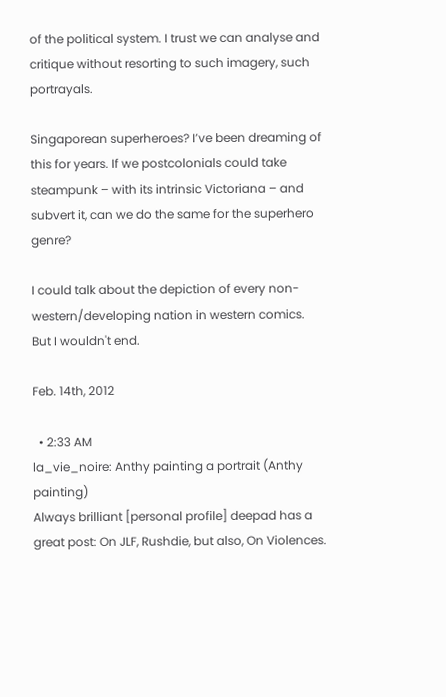of the political system. I trust we can analyse and critique without resorting to such imagery, such portrayals.

Singaporean superheroes? I’ve been dreaming of this for years. If we postcolonials could take steampunk – with its intrinsic Victoriana – and subvert it, can we do the same for the superhero genre?

I could talk about the depiction of every non-western/developing nation in western comics. But I wouldn't end.

Feb. 14th, 2012

  • 2:33 AM
la_vie_noire: Anthy painting a portrait (Anthy painting)
Always brilliant [personal profile] deepad has a great post: On JLF, Rushdie, but also, On Violences.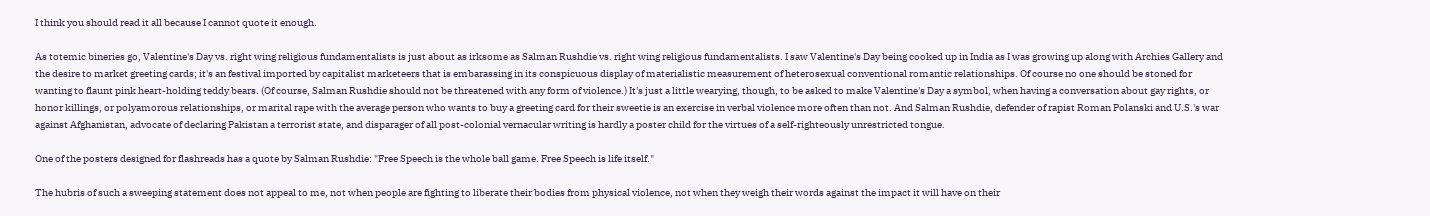I think you should read it all because I cannot quote it enough.

As totemic bineries go, Valentine's Day vs. right wing religious fundamentalists is just about as irksome as Salman Rushdie vs. right wing religious fundamentalists. I saw Valentine's Day being cooked up in India as I was growing up along with Archies Gallery and the desire to market greeting cards; it's an festival imported by capitalist marketeers that is embarassing in its conspicuous display of materialistic measurement of heterosexual conventional romantic relationships. Of course no one should be stoned for wanting to flaunt pink heart-holding teddy bears. (Of course, Salman Rushdie should not be threatened with any form of violence.) It's just a little wearying, though, to be asked to make Valentine's Day a symbol, when having a conversation about gay rights, or honor killings, or polyamorous relationships, or marital rape with the average person who wants to buy a greeting card for their sweetie is an exercise in verbal violence more often than not. And Salman Rushdie, defender of rapist Roman Polanski and U.S.'s war against Afghanistan, advocate of declaring Pakistan a terrorist state, and disparager of all post-colonial vernacular writing is hardly a poster child for the virtues of a self-righteously unrestricted tongue.

One of the posters designed for flashreads has a quote by Salman Rushdie: "Free Speech is the whole ball game. Free Speech is life itself."

The hubris of such a sweeping statement does not appeal to me, not when people are fighting to liberate their bodies from physical violence, not when they weigh their words against the impact it will have on their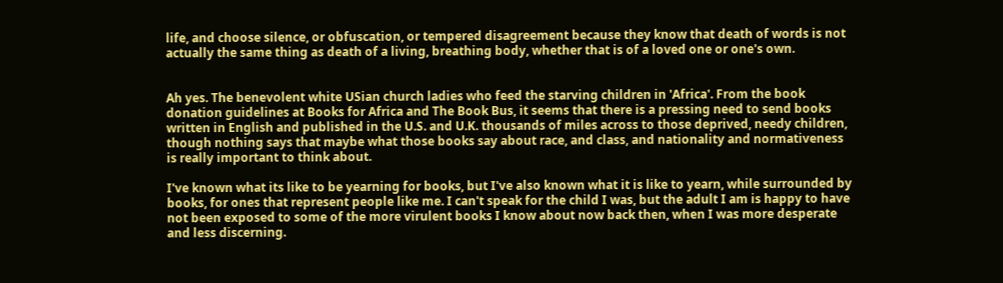life, and choose silence, or obfuscation, or tempered disagreement because they know that death of words is not actually the same thing as death of a living, breathing body, whether that is of a loved one or one's own.


Ah yes. The benevolent white USian church ladies who feed the starving children in 'Africa'. From the book donation guidelines at Books for Africa and The Book Bus, it seems that there is a pressing need to send books written in English and published in the U.S. and U.K. thousands of miles across to those deprived, needy children, though nothing says that maybe what those books say about race, and class, and nationality and normativeness is really important to think about.

I've known what its like to be yearning for books, but I've also known what it is like to yearn, while surrounded by books, for ones that represent people like me. I can't speak for the child I was, but the adult I am is happy to have not been exposed to some of the more virulent books I know about now back then, when I was more desperate and less discerning.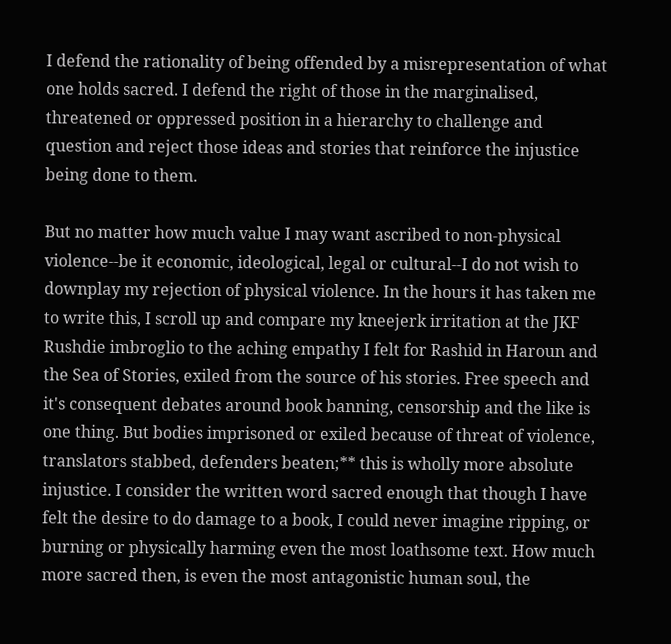I defend the rationality of being offended by a misrepresentation of what one holds sacred. I defend the right of those in the marginalised, threatened or oppressed position in a hierarchy to challenge and question and reject those ideas and stories that reinforce the injustice being done to them.

But no matter how much value I may want ascribed to non-physical violence--be it economic, ideological, legal or cultural--I do not wish to downplay my rejection of physical violence. In the hours it has taken me to write this, I scroll up and compare my kneejerk irritation at the JKF Rushdie imbroglio to the aching empathy I felt for Rashid in Haroun and the Sea of Stories, exiled from the source of his stories. Free speech and it's consequent debates around book banning, censorship and the like is one thing. But bodies imprisoned or exiled because of threat of violence, translators stabbed, defenders beaten;** this is wholly more absolute injustice. I consider the written word sacred enough that though I have felt the desire to do damage to a book, I could never imagine ripping, or burning or physically harming even the most loathsome text. How much more sacred then, is even the most antagonistic human soul, the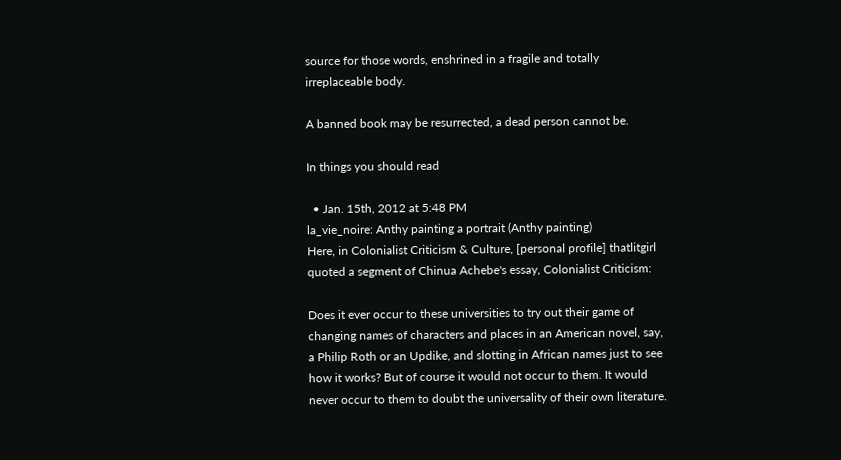source for those words, enshrined in a fragile and totally irreplaceable body.

A banned book may be resurrected, a dead person cannot be.

In things you should read

  • Jan. 15th, 2012 at 5:48 PM
la_vie_noire: Anthy painting a portrait (Anthy painting)
Here, in Colonialist Criticism & Culture, [personal profile] thatlitgirl quoted a segment of Chinua Achebe's essay, Colonialist Criticism:

Does it ever occur to these universities to try out their game of changing names of characters and places in an American novel, say, a Philip Roth or an Updike, and slotting in African names just to see how it works? But of course it would not occur to them. It would never occur to them to doubt the universality of their own literature.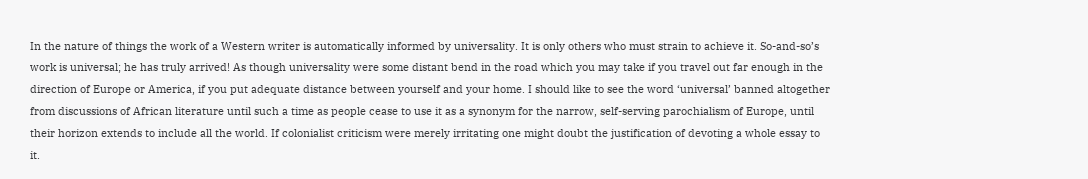In the nature of things the work of a Western writer is automatically informed by universality. It is only others who must strain to achieve it. So-and-so’s work is universal; he has truly arrived! As though universality were some distant bend in the road which you may take if you travel out far enough in the direction of Europe or America, if you put adequate distance between yourself and your home. I should like to see the word ‘universal’ banned altogether from discussions of African literature until such a time as people cease to use it as a synonym for the narrow, self-serving parochialism of Europe, until their horizon extends to include all the world. If colonialist criticism were merely irritating one might doubt the justification of devoting a whole essay to it.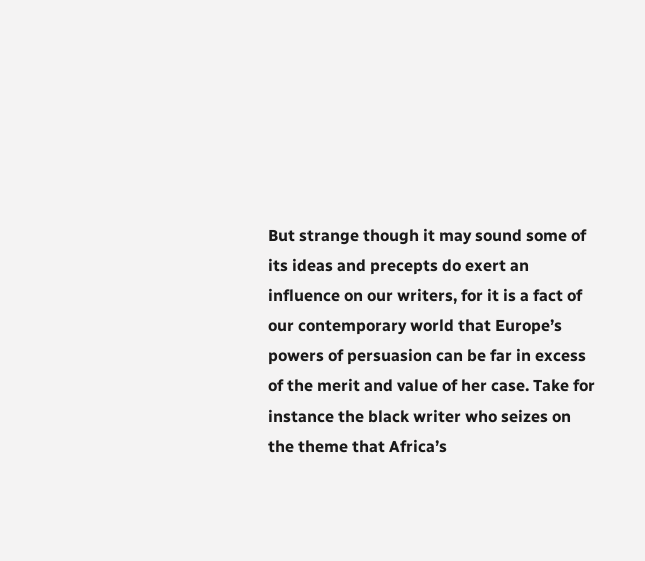But strange though it may sound some of its ideas and precepts do exert an influence on our writers, for it is a fact of our contemporary world that Europe’s powers of persuasion can be far in excess of the merit and value of her case. Take for instance the black writer who seizes on the theme that Africa’s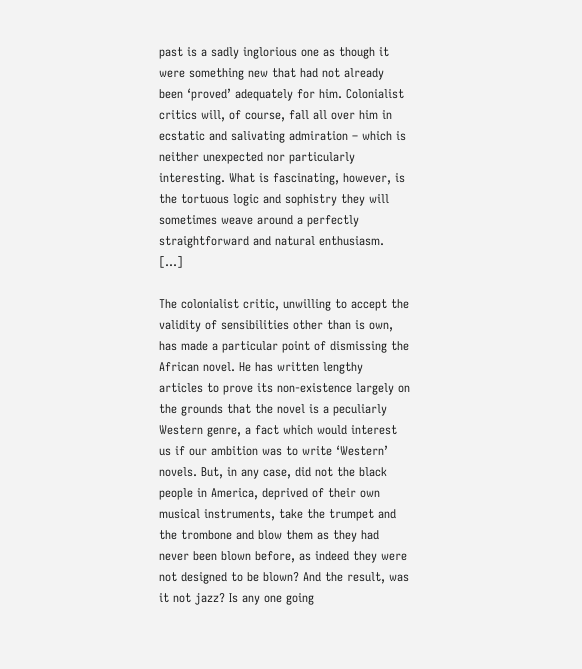past is a sadly inglorious one as though it were something new that had not already been ‘proved’ adequately for him. Colonialist critics will, of course, fall all over him in ecstatic and salivating admiration – which is neither unexpected nor particularly interesting. What is fascinating, however, is the tortuous logic and sophistry they will sometimes weave around a perfectly straightforward and natural enthusiasm. […]

The colonialist critic, unwilling to accept the validity of sensibilities other than is own, has made a particular point of dismissing the African novel. He has written lengthy articles to prove its non-existence largely on the grounds that the novel is a peculiarly Western genre, a fact which would interest us if our ambition was to write ‘Western’ novels. But, in any case, did not the black people in America, deprived of their own musical instruments, take the trumpet and the trombone and blow them as they had never been blown before, as indeed they were not designed to be blown? And the result, was it not jazz? Is any one going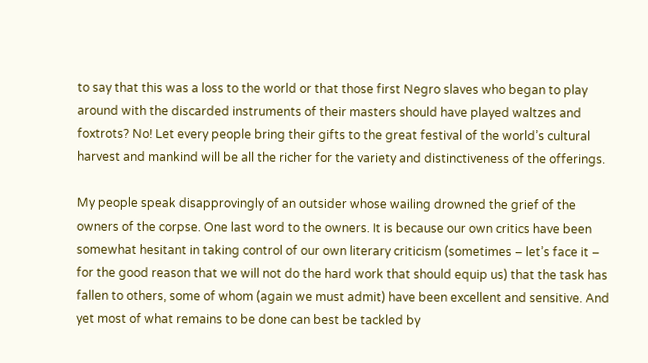to say that this was a loss to the world or that those first Negro slaves who began to play around with the discarded instruments of their masters should have played waltzes and foxtrots? No! Let every people bring their gifts to the great festival of the world’s cultural harvest and mankind will be all the richer for the variety and distinctiveness of the offerings.

My people speak disapprovingly of an outsider whose wailing drowned the grief of the owners of the corpse. One last word to the owners. It is because our own critics have been somewhat hesitant in taking control of our own literary criticism (sometimes – let’s face it – for the good reason that we will not do the hard work that should equip us) that the task has fallen to others, some of whom (again we must admit) have been excellent and sensitive. And yet most of what remains to be done can best be tackled by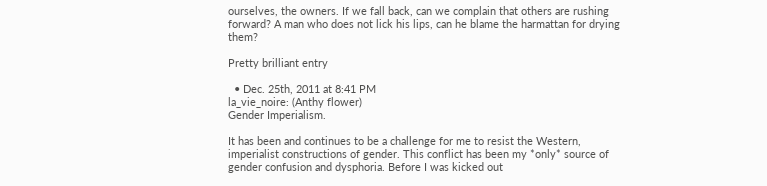ourselves, the owners. If we fall back, can we complain that others are rushing forward? A man who does not lick his lips, can he blame the harmattan for drying them?

Pretty brilliant entry

  • Dec. 25th, 2011 at 8:41 PM
la_vie_noire: (Anthy flower)
Gender Imperialism.

It has been and continues to be a challenge for me to resist the Western, imperialist constructions of gender. This conflict has been my *only* source of gender confusion and dysphoria. Before I was kicked out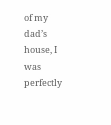of my dad’s house, I was perfectly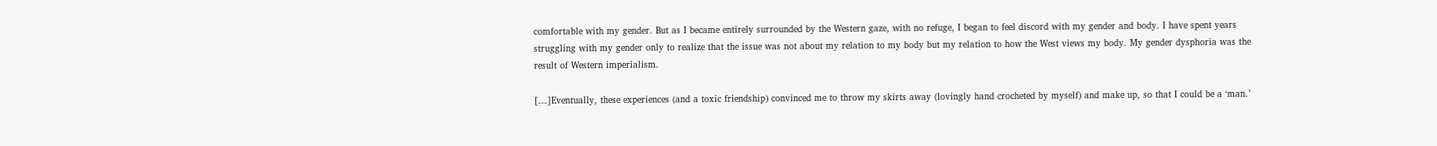comfortable with my gender. But as I became entirely surrounded by the Western gaze, with no refuge, I began to feel discord with my gender and body. I have spent years struggling with my gender only to realize that the issue was not about my relation to my body but my relation to how the West views my body. My gender dysphoria was the result of Western imperialism.

[...]Eventually, these experiences (and a toxic friendship) convinced me to throw my skirts away (lovingly hand crocheted by myself) and make up, so that I could be a ‘man.’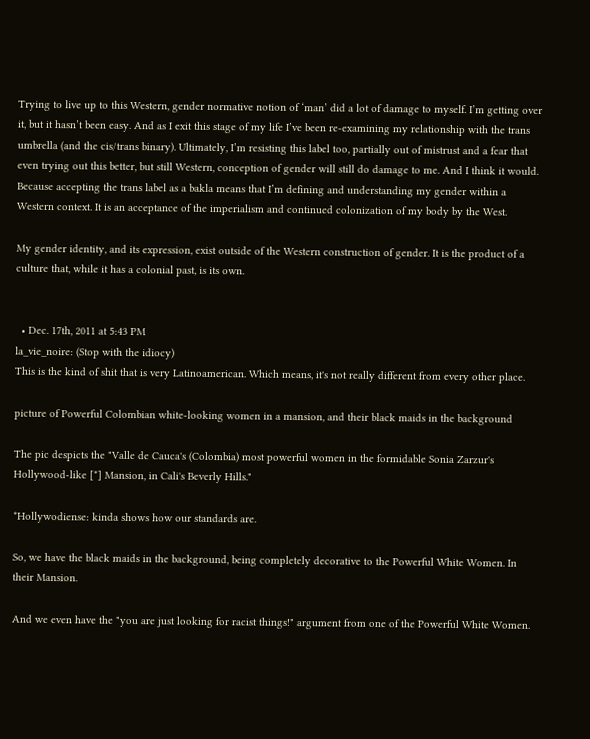Trying to live up to this Western, gender normative notion of ‘man’ did a lot of damage to myself. I’m getting over it, but it hasn’t been easy. And as I exit this stage of my life I’ve been re-examining my relationship with the trans umbrella (and the cis/trans binary). Ultimately, I’m resisting this label too, partially out of mistrust and a fear that even trying out this better, but still Western, conception of gender will still do damage to me. And I think it would. Because accepting the trans label as a bakla means that I’m defining and understanding my gender within a Western context. It is an acceptance of the imperialism and continued colonization of my body by the West.

My gender identity, and its expression, exist outside of the Western construction of gender. It is the product of a culture that, while it has a colonial past, is its own.


  • Dec. 17th, 2011 at 5:43 PM
la_vie_noire: (Stop with the idiocy)
This is the kind of shit that is very Latinoamerican. Which means, it's not really different from every other place.

picture of Powerful Colombian white-looking women in a mansion, and their black maids in the background

The pic despicts the "Valle de Cauca's (Colombia) most powerful women in the formidable Sonia Zarzur's Hollywood-like [*] Mansion, in Cali's Beverly Hills."

*Hollywodiense: kinda shows how our standards are.

So, we have the black maids in the background, being completely decorative to the Powerful White Women. In their Mansion.

And we even have the "you are just looking for racist things!" argument from one of the Powerful White Women.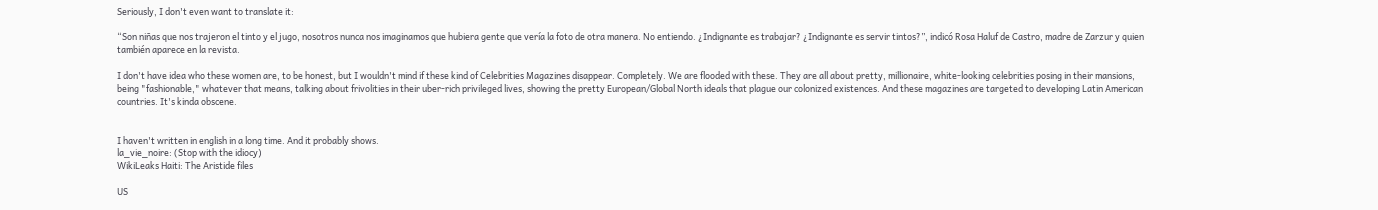Seriously, I don't even want to translate it:

“Son niñas que nos trajeron el tinto y el jugo, nosotros nunca nos imaginamos que hubiera gente que vería la foto de otra manera. No entiendo. ¿Indignante es trabajar? ¿Indignante es servir tintos?”, indicó Rosa Haluf de Castro, madre de Zarzur y quien también aparece en la revista.

I don't have idea who these women are, to be honest, but I wouldn't mind if these kind of Celebrities Magazines disappear. Completely. We are flooded with these. They are all about pretty, millionaire, white-looking celebrities posing in their mansions, being "fashionable," whatever that means, talking about frivolities in their uber-rich privileged lives, showing the pretty European/Global North ideals that plague our colonized existences. And these magazines are targeted to developing Latin American countries. It's kinda obscene.


I haven't written in english in a long time. And it probably shows.
la_vie_noire: (Stop with the idiocy)
WikiLeaks Haiti: The Aristide files

US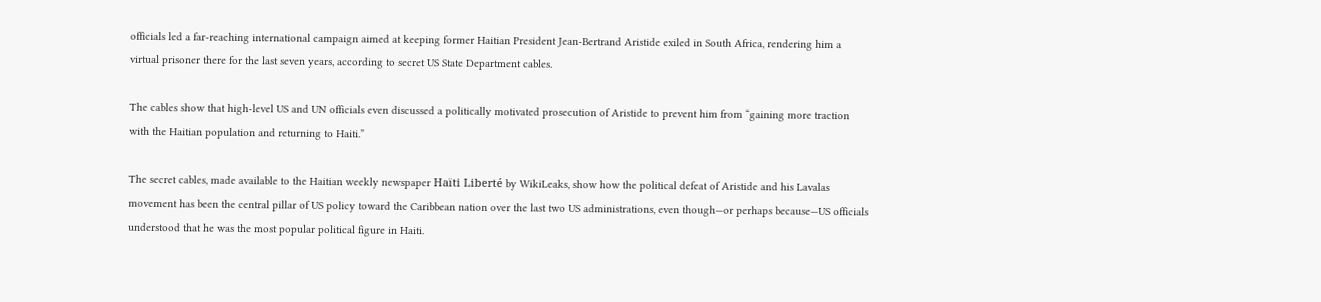officials led a far-reaching international campaign aimed at keeping former Haitian President Jean-Bertrand Aristide exiled in South Africa, rendering him a virtual prisoner there for the last seven years, according to secret US State Department cables.

The cables show that high-level US and UN officials even discussed a politically motivated prosecution of Aristide to prevent him from “gaining more traction with the Haitian population and returning to Haiti.”

The secret cables, made available to the Haitian weekly newspaper Haïti Liberté by WikiLeaks, show how the political defeat of Aristide and his Lavalas movement has been the central pillar of US policy toward the Caribbean nation over the last two US administrations, even though—or perhaps because—US officials understood that he was the most popular political figure in Haiti.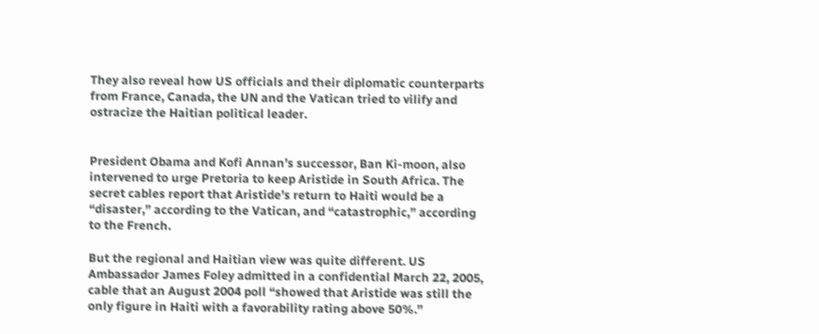They also reveal how US officials and their diplomatic counterparts from France, Canada, the UN and the Vatican tried to vilify and ostracize the Haitian political leader.


President Obama and Kofi Annan’s successor, Ban Ki-moon, also intervened to urge Pretoria to keep Aristide in South Africa. The secret cables report that Aristide’s return to Haiti would be a “disaster,” according to the Vatican, and “catastrophic,” according to the French.

But the regional and Haitian view was quite different. US Ambassador James Foley admitted in a confidential March 22, 2005, cable that an August 2004 poll “showed that Aristide was still the only figure in Haiti with a favorability rating above 50%.”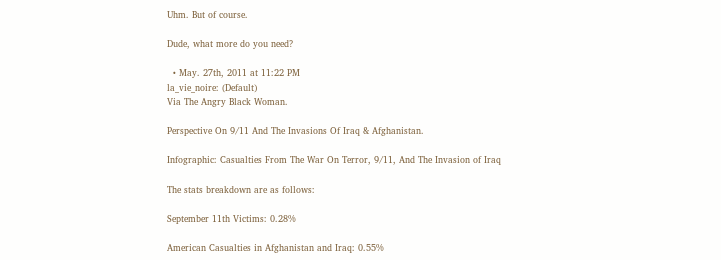Uhm. But of course.

Dude, what more do you need?

  • May. 27th, 2011 at 11:22 PM
la_vie_noire: (Default)
Via The Angry Black Woman.

Perspective On 9/11 And The Invasions Of Iraq & Afghanistan.

Infographic: Casualties From The War On Terror, 9/11, And The Invasion of Iraq

The stats breakdown are as follows:

September 11th Victims: 0.28%

American Casualties in Afghanistan and Iraq: 0.55%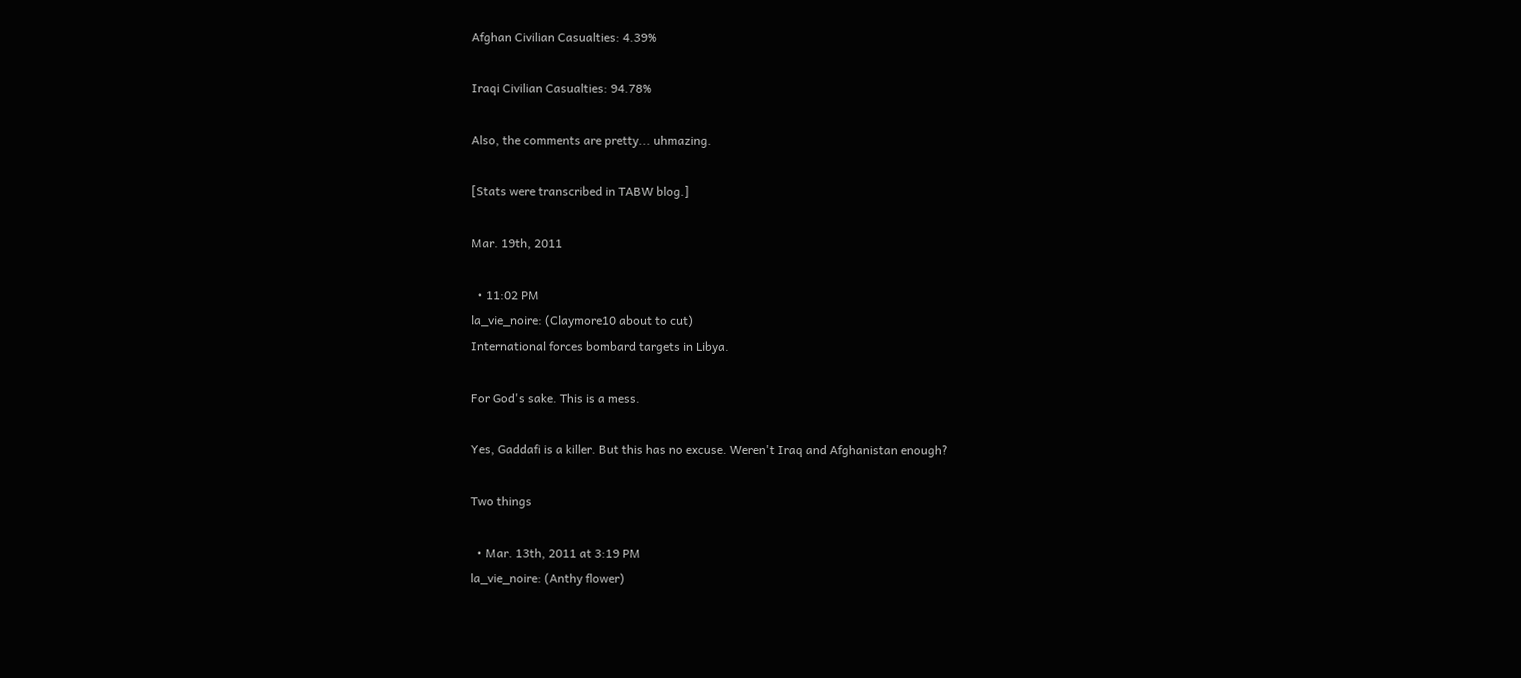Afghan Civilian Casualties: 4.39%

Iraqi Civilian Casualties: 94.78%

Also, the comments are pretty... uhmazing.

[Stats were transcribed in TABW blog.]

Mar. 19th, 2011

  • 11:02 PM
la_vie_noire: (Claymore10 about to cut)
International forces bombard targets in Libya.

For God's sake. This is a mess.

Yes, Gaddafi is a killer. But this has no excuse. Weren't Iraq and Afghanistan enough?

Two things

  • Mar. 13th, 2011 at 3:19 PM
la_vie_noire: (Anthy flower)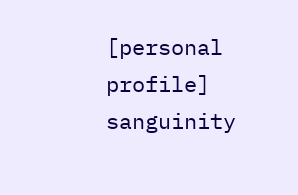[personal profile] sanguinity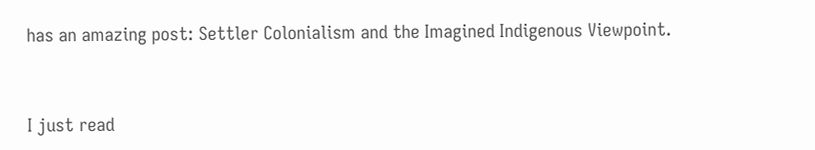has an amazing post: Settler Colonialism and the Imagined Indigenous Viewpoint.


I just read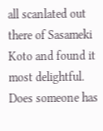all scanlated out there of Sasameki Koto and found it most delightful. Does someone has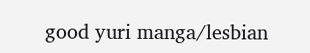good yuri manga/lesbian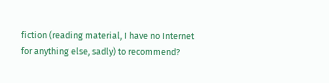fiction (reading material, I have no Internet for anything else, sadly) to recommend?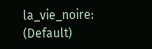la_vie_noire: (Default)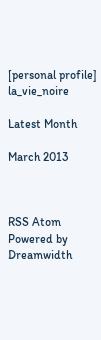[personal profile] la_vie_noire

Latest Month

March 2013



RSS Atom
Powered by Dreamwidth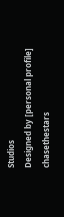Studios
Designed by [personal profile] chasethestars